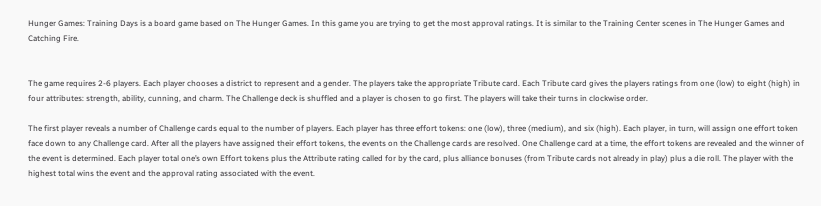Hunger Games: Training Days is a board game based on The Hunger Games. In this game you are trying to get the most approval ratings. It is similar to the Training Center scenes in The Hunger Games and Catching Fire.


The game requires 2-6 players. Each player chooses a district to represent and a gender. The players take the appropriate Tribute card. Each Tribute card gives the players ratings from one (low) to eight (high) in four attributes: strength, ability, cunning, and charm. The Challenge deck is shuffled and a player is chosen to go first. The players will take their turns in clockwise order.

The first player reveals a number of Challenge cards equal to the number of players. Each player has three effort tokens: one (low), three (medium), and six (high). Each player, in turn, will assign one effort token face down to any Challenge card. After all the players have assigned their effort tokens, the events on the Challenge cards are resolved. One Challenge card at a time, the effort tokens are revealed and the winner of the event is determined. Each player total one’s own Effort tokens plus the Attribute rating called for by the card, plus alliance bonuses (from Tribute cards not already in play) plus a die roll. The player with the highest total wins the event and the approval rating associated with the event.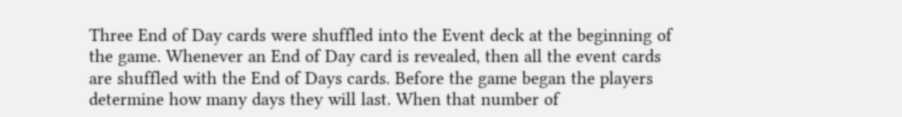Three End of Day cards were shuffled into the Event deck at the beginning of the game. Whenever an End of Day card is revealed, then all the event cards are shuffled with the End of Days cards. Before the game began the players determine how many days they will last. When that number of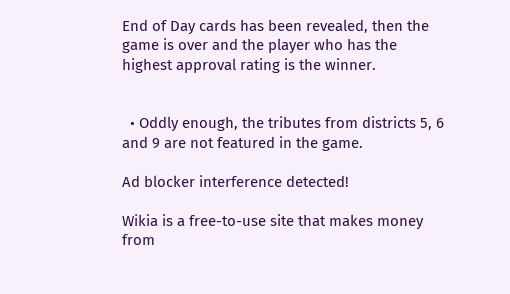End of Day cards has been revealed, then the game is over and the player who has the highest approval rating is the winner.


  • Oddly enough, the tributes from districts 5, 6 and 9 are not featured in the game.

Ad blocker interference detected!

Wikia is a free-to-use site that makes money from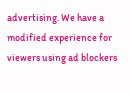advertising. We have a modified experience for viewers using ad blockers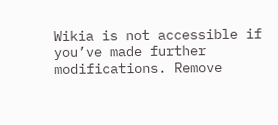Wikia is not accessible if you’ve made further modifications. Remove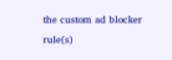the custom ad blocker rule(s)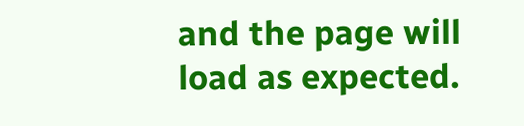and the page will load as expected.